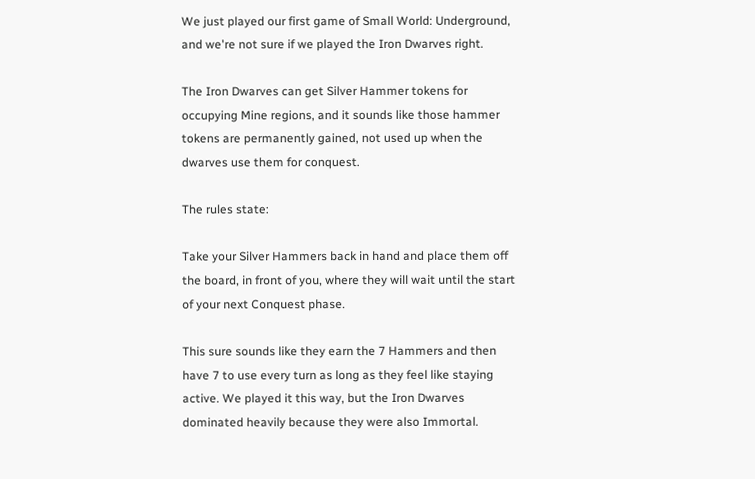We just played our first game of Small World: Underground, and we're not sure if we played the Iron Dwarves right.

The Iron Dwarves can get Silver Hammer tokens for occupying Mine regions, and it sounds like those hammer tokens are permanently gained, not used up when the dwarves use them for conquest.

The rules state:

Take your Silver Hammers back in hand and place them off the board, in front of you, where they will wait until the start of your next Conquest phase.

This sure sounds like they earn the 7 Hammers and then have 7 to use every turn as long as they feel like staying active. We played it this way, but the Iron Dwarves dominated heavily because they were also Immortal.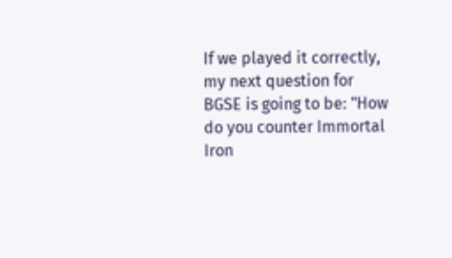If we played it correctly, my next question for BGSE is going to be: "How do you counter Immortal Iron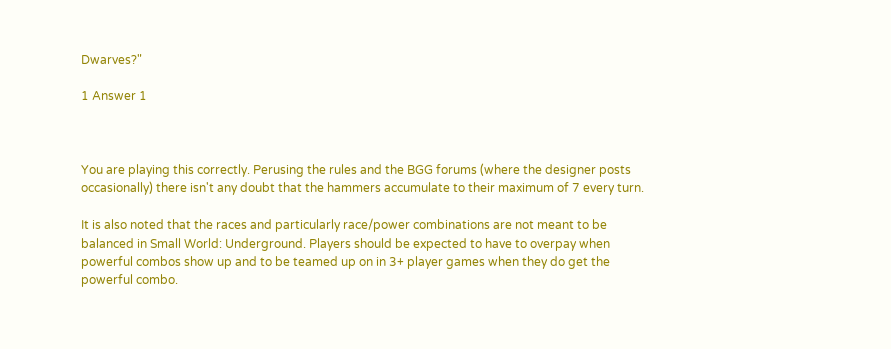Dwarves?"

1 Answer 1



You are playing this correctly. Perusing the rules and the BGG forums (where the designer posts occasionally) there isn't any doubt that the hammers accumulate to their maximum of 7 every turn.

It is also noted that the races and particularly race/power combinations are not meant to be balanced in Small World: Underground. Players should be expected to have to overpay when powerful combos show up and to be teamed up on in 3+ player games when they do get the powerful combo.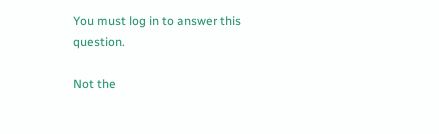You must log in to answer this question.

Not the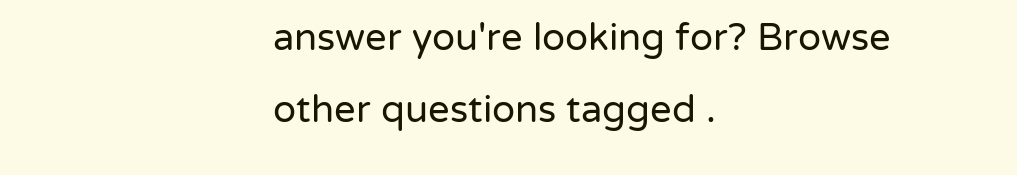answer you're looking for? Browse other questions tagged .